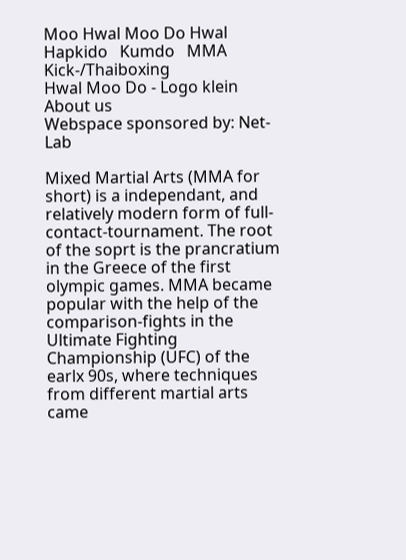Moo Hwal Moo Do Hwal
Hapkido   Kumdo   MMA   Kick-/Thaiboxing
Hwal Moo Do - Logo klein
About us
Webspace sponsored by: Net-Lab

Mixed Martial Arts (MMA for short) is a independant, and relatively modern form of full-contact-tournament. The root of the soprt is the prancratium in the Greece of the first olympic games. MMA became popular with the help of the comparison-fights in the Ultimate Fighting Championship (UFC) of the earlx 90s, where techniques from different martial arts came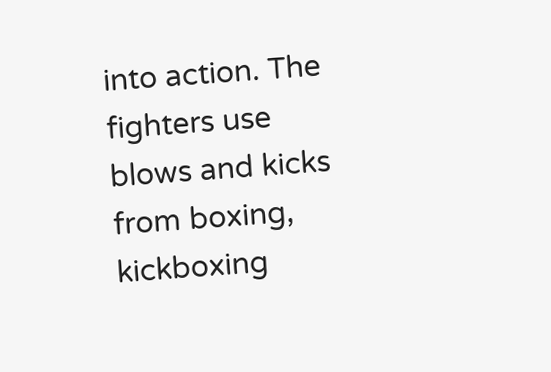into action. The fighters use blows and kicks from boxing, kickboxing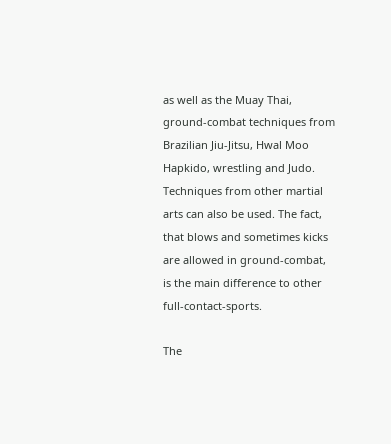as well as the Muay Thai, ground-combat techniques from Brazilian Jiu-Jitsu, Hwal Moo Hapkido, wrestling and Judo. Techniques from other martial arts can also be used. The fact, that blows and sometimes kicks are allowed in ground-combat, is the main difference to other full-contact-sports.

The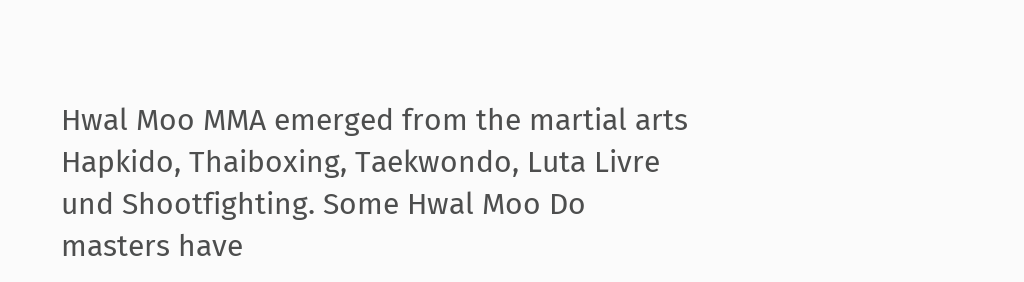Hwal Moo MMA emerged from the martial arts Hapkido, Thaiboxing, Taekwondo, Luta Livre und Shootfighting. Some Hwal Moo Do masters have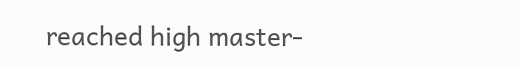reached high master-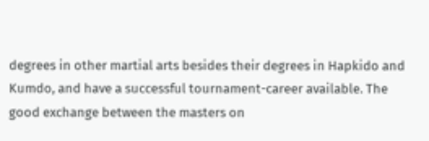degrees in other martial arts besides their degrees in Hapkido and Kumdo, and have a successful tournament-career available. The good exchange between the masters on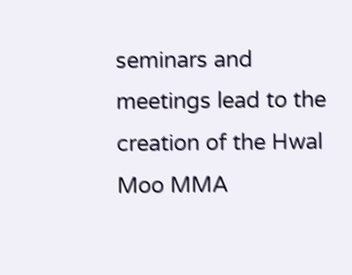seminars and meetings lead to the creation of the Hwal Moo MMA